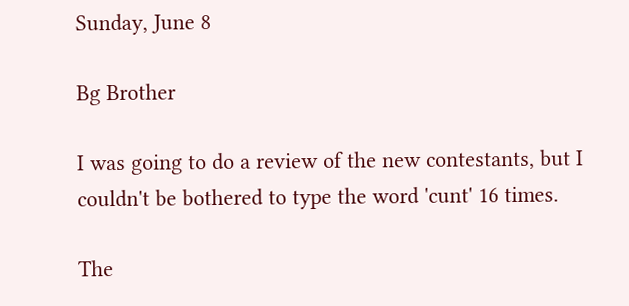Sunday, June 8

Bg Brother

I was going to do a review of the new contestants, but I couldn't be bothered to type the word 'cunt' 16 times.

The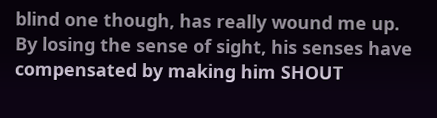blind one though, has really wound me up. By losing the sense of sight, his senses have compensated by making him SHOUT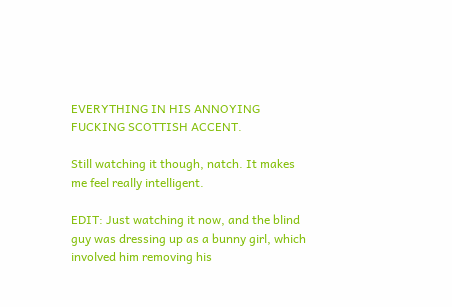EVERYTHING IN HIS ANNOYING FUCKING SCOTTISH ACCENT.

Still watching it though, natch. It makes me feel really intelligent.

EDIT: Just watching it now, and the blind guy was dressing up as a bunny girl, which involved him removing his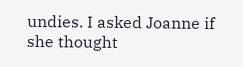undies. I asked Joanne if she thought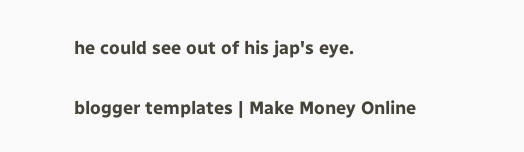he could see out of his jap's eye.


blogger templates | Make Money Online